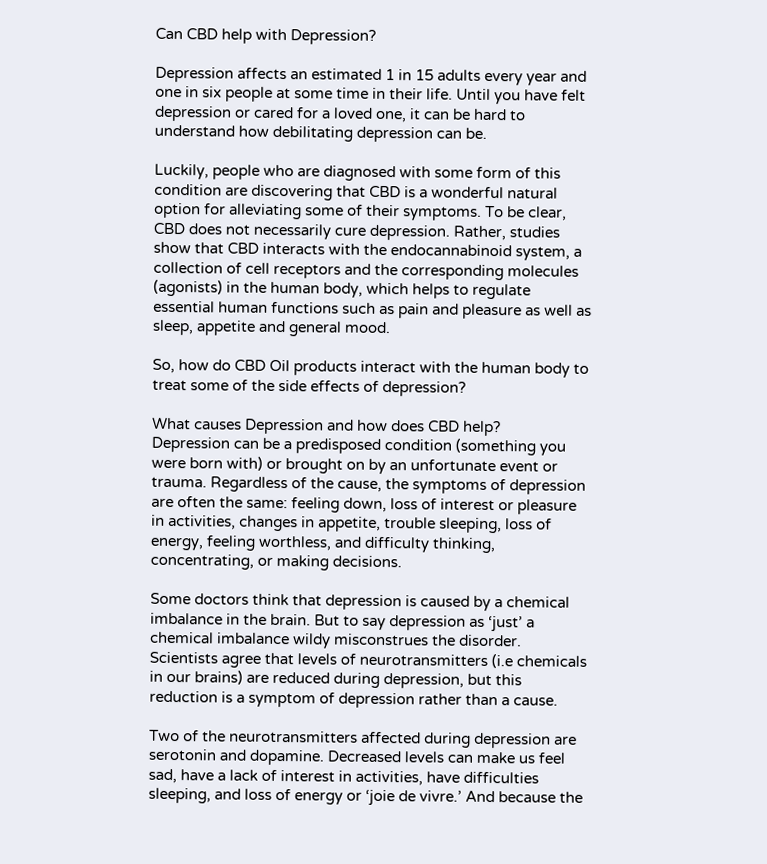Can CBD help with Depression?

Depression affects an estimated 1 in 15 adults every year and one in six people at some time in their life. Until you have felt depression or cared for a loved one, it can be hard to understand how debilitating depression can be.

Luckily, people who are diagnosed with some form of this condition are discovering that CBD is a wonderful natural option for alleviating some of their symptoms. To be clear, CBD does not necessarily cure depression. Rather, studies show that CBD interacts with the endocannabinoid system, a collection of cell receptors and the corresponding molecules (agonists) in the human body, which helps to regulate essential human functions such as pain and pleasure as well as sleep, appetite and general mood.

So, how do CBD Oil products interact with the human body to treat some of the side effects of depression?

What causes Depression and how does CBD help?
Depression can be a predisposed condition (something you were born with) or brought on by an unfortunate event or trauma. Regardless of the cause, the symptoms of depression are often the same: feeling down, loss of interest or pleasure in activities, changes in appetite, trouble sleeping, loss of energy, feeling worthless, and difficulty thinking, concentrating, or making decisions.

Some doctors think that depression is caused by a chemical imbalance in the brain. But to say depression as ‘just’ a chemical imbalance wildy misconstrues the disorder. Scientists agree that levels of neurotransmitters (i.e chemicals in our brains) are reduced during depression, but this reduction is a symptom of depression rather than a cause.

Two of the neurotransmitters affected during depression are serotonin and dopamine. Decreased levels can make us feel sad, have a lack of interest in activities, have difficulties sleeping, and loss of energy or ‘joie de vivre.’ And because the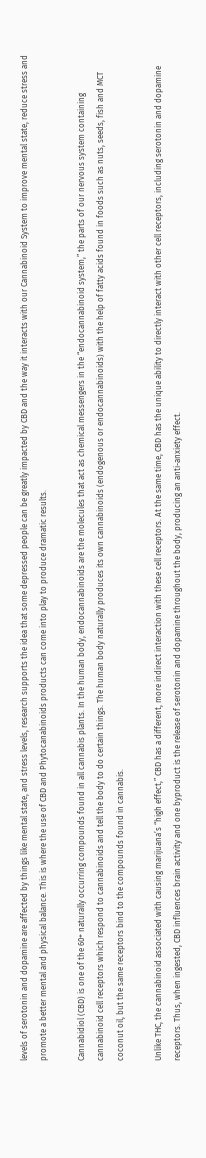levels of serotonin and dopamine are affected by things like mental state, and stress levels, research supports the idea that some depressed people can be greatly impacted by CBD and the way it interacts with our Cannabinoid System to improve mental state, reduce stress and promote a better mental and physical balance. This is where the use of CBD and Phytocanabinoids products can come into play to produce dramatic results.

Cannabidiol (CBD) is one of the 60+ naturally occurring compounds found in all cannabis plants. In the human body, endocannabinoids are the molecules that act as chemical messengers in the “endocannabinoid system,” the parts of our nervous system containing cannabinoid cell receptors which respond to cannabinoids and tell the body to do certain things. The human body naturally produces its own cannabinoids (endogenous or endocannabinoids) with the help of fatty acids found in foods such as nuts, seeds, fish and MCT coconut oil, but the same receptors bind to the compounds found in cannabis.

Unlike THC, the cannabinoid associated with causing marijuana’s “high effect,” CBD has a different, more indirect interaction with these cell receptors. At the same time, CBD has the unique ability to directly interact with other cell receptors, including serotonin and dopamine receptors. Thus, when ingested, CBD influences brain activity and one byproduct is the release of serotonin and dopamine throughout the body, producing an anti-anxiety effect.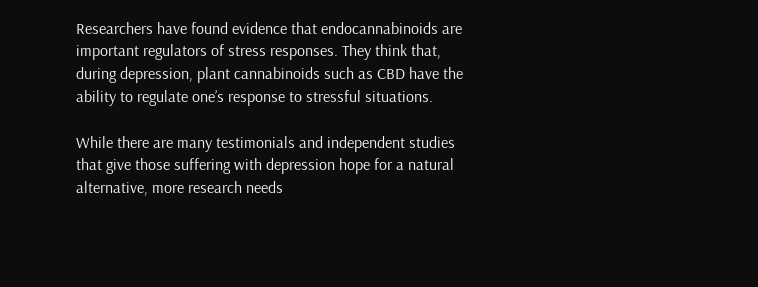Researchers have found evidence that endocannabinoids are important regulators of stress responses. They think that, during depression, plant cannabinoids such as CBD have the ability to regulate one’s response to stressful situations.

While there are many testimonials and independent studies that give those suffering with depression hope for a natural alternative, more research needs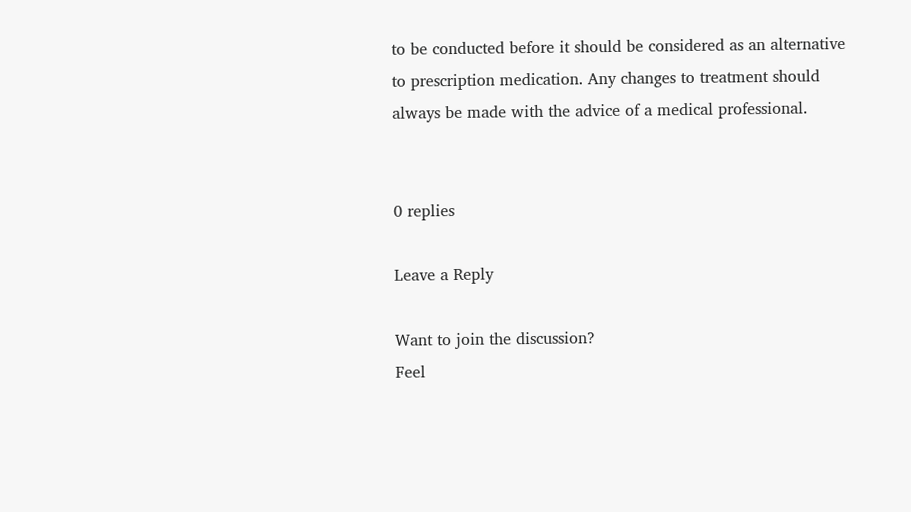to be conducted before it should be considered as an alternative to prescription medication. Any changes to treatment should always be made with the advice of a medical professional.


0 replies

Leave a Reply

Want to join the discussion?
Feel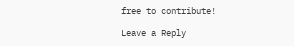free to contribute!

Leave a Reply